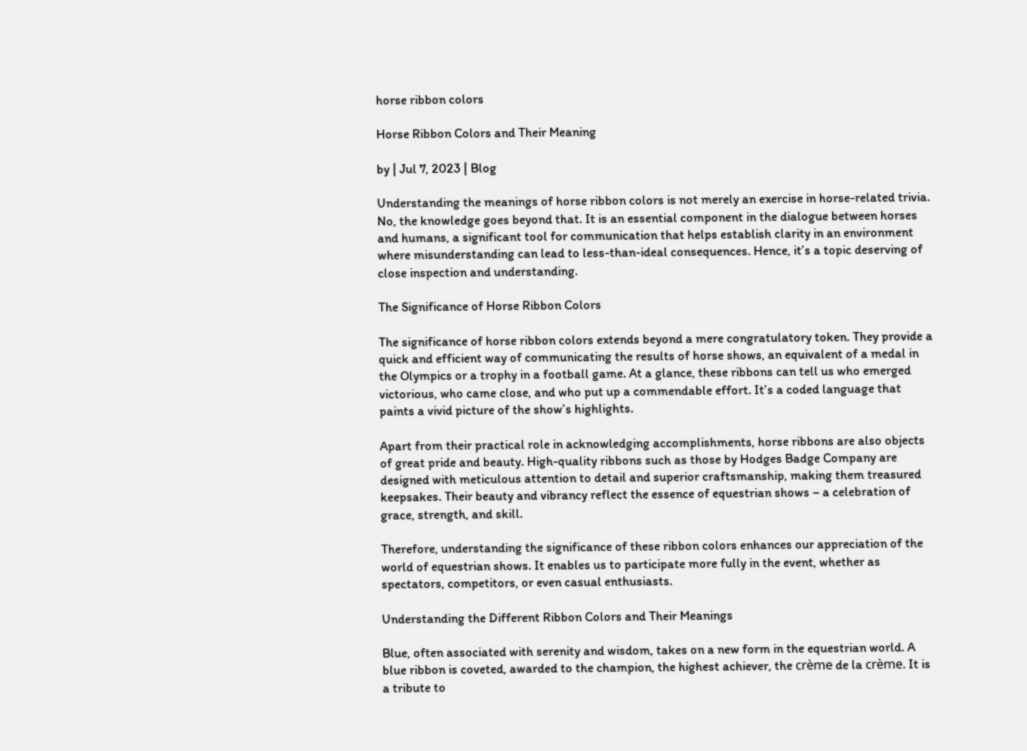horse ribbon colors

Horse Ribbon Colors and Their Meaning

by | Jul 7, 2023 | Blog

Understanding the meanings of horse ribbon colors is not merely an exercise in horse-related trivia. No, the knowledge goes beyond that. It is an essential component in the dialogue between horses and humans, a significant tool for communication that helps establish clarity in an environment where misunderstanding can lead to less-than-ideal consequences. Hence, it’s a topic deserving of close inspection and understanding.

The Significance of Horse Ribbon Colors

The significance of horse ribbon colors extends beyond a mere congratulatory token. They provide a quick and efficient way of communicating the results of horse shows, an equivalent of a medal in the Olympics or a trophy in a football game. At a glance, these ribbons can tell us who emerged victorious, who came close, and who put up a commendable effort. It’s a coded language that paints a vivid picture of the show’s highlights.

Apart from their practical role in acknowledging accomplishments, horse ribbons are also objects of great pride and beauty. High-quality ribbons such as those by Hodges Badge Company are designed with meticulous attention to detail and superior craftsmanship, making them treasured keepsakes. Their beauty and vibrancy reflect the essence of equestrian shows – a celebration of grace, strength, and skill.

Therefore, understanding the significance of these ribbon colors enhances our appreciation of the world of equestrian shows. It enables us to participate more fully in the event, whether as spectators, competitors, or even casual enthusiasts.

Understanding the Different Ribbon Colors and Their Meanings

Blue, often associated with serenity and wisdom, takes on a new form in the equestrian world. A blue ribbon is coveted, awarded to the champion, the highest achiever, the crème de la crème. It is a tribute to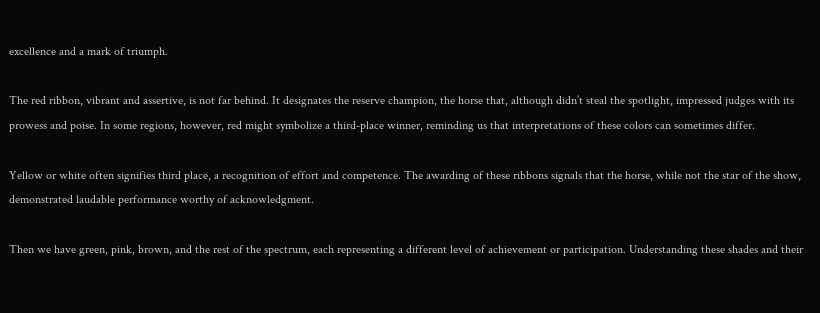excellence and a mark of triumph.

The red ribbon, vibrant and assertive, is not far behind. It designates the reserve champion, the horse that, although didn’t steal the spotlight, impressed judges with its prowess and poise. In some regions, however, red might symbolize a third-place winner, reminding us that interpretations of these colors can sometimes differ.

Yellow or white often signifies third place, a recognition of effort and competence. The awarding of these ribbons signals that the horse, while not the star of the show, demonstrated laudable performance worthy of acknowledgment.

Then we have green, pink, brown, and the rest of the spectrum, each representing a different level of achievement or participation. Understanding these shades and their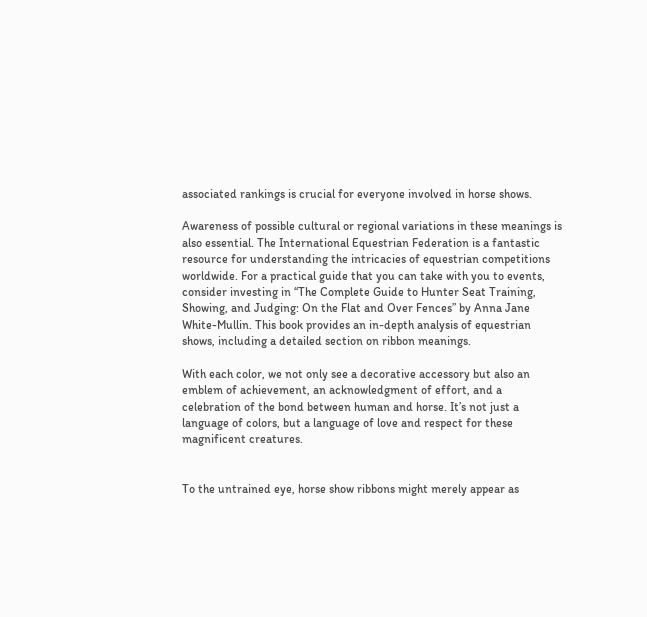associated rankings is crucial for everyone involved in horse shows.

Awareness of possible cultural or regional variations in these meanings is also essential. The International Equestrian Federation is a fantastic resource for understanding the intricacies of equestrian competitions worldwide. For a practical guide that you can take with you to events, consider investing in “The Complete Guide to Hunter Seat Training, Showing, and Judging: On the Flat and Over Fences” by Anna Jane White-Mullin. This book provides an in-depth analysis of equestrian shows, including a detailed section on ribbon meanings.

With each color, we not only see a decorative accessory but also an emblem of achievement, an acknowledgment of effort, and a celebration of the bond between human and horse. It’s not just a language of colors, but a language of love and respect for these magnificent creatures.


To the untrained eye, horse show ribbons might merely appear as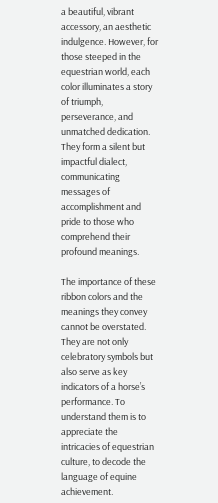a beautiful, vibrant accessory, an aesthetic indulgence. However, for those steeped in the equestrian world, each color illuminates a story of triumph, perseverance, and unmatched dedication. They form a silent but impactful dialect, communicating messages of accomplishment and pride to those who comprehend their profound meanings.

The importance of these ribbon colors and the meanings they convey cannot be overstated. They are not only celebratory symbols but also serve as key indicators of a horse’s performance. To understand them is to appreciate the intricacies of equestrian culture, to decode the language of equine achievement.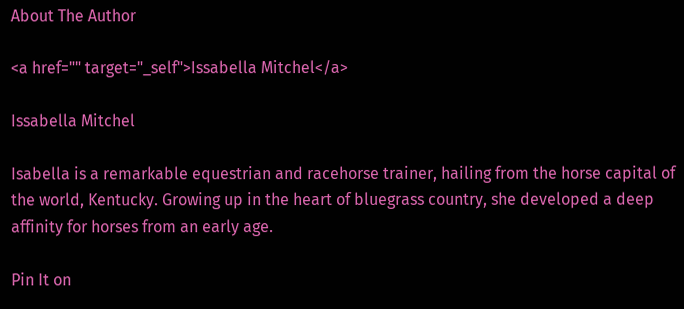About The Author

<a href="" target="_self">Issabella Mitchel</a>

Issabella Mitchel

Isabella is a remarkable equestrian and racehorse trainer, hailing from the horse capital of the world, Kentucky. Growing up in the heart of bluegrass country, she developed a deep affinity for horses from an early age.

Pin It on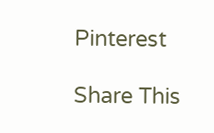Pinterest

Share This